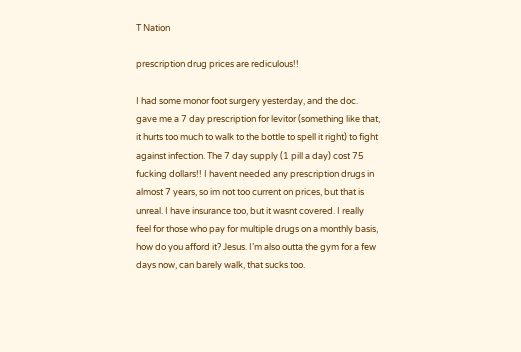T Nation

prescription drug prices are rediculous!!

I had some monor foot surgery yesterday, and the doc. gave me a 7 day prescription for levitor (something like that, it hurts too much to walk to the bottle to spell it right) to fight against infection. The 7 day supply (1 pill a day) cost 75 fucking dollars!! I havent needed any prescription drugs in almost 7 years, so im not too current on prices, but that is unreal. I have insurance too, but it wasnt covered. I really feel for those who pay for multiple drugs on a monthly basis, how do you afford it? Jesus. I’m also outta the gym for a few days now, can barely walk, that sucks too.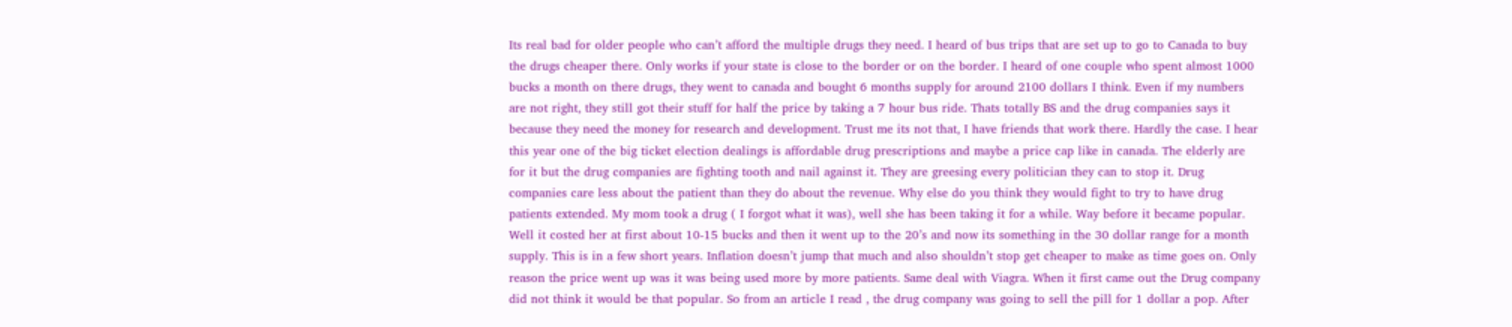Its real bad for older people who can’t afford the multiple drugs they need. I heard of bus trips that are set up to go to Canada to buy the drugs cheaper there. Only works if your state is close to the border or on the border. I heard of one couple who spent almost 1000 bucks a month on there drugs, they went to canada and bought 6 months supply for around 2100 dollars I think. Even if my numbers are not right, they still got their stuff for half the price by taking a 7 hour bus ride. Thats totally BS and the drug companies says it because they need the money for research and development. Trust me its not that, I have friends that work there. Hardly the case. I hear this year one of the big ticket election dealings is affordable drug prescriptions and maybe a price cap like in canada. The elderly are for it but the drug companies are fighting tooth and nail against it. They are greesing every politician they can to stop it. Drug companies care less about the patient than they do about the revenue. Why else do you think they would fight to try to have drug patients extended. My mom took a drug ( I forgot what it was), well she has been taking it for a while. Way before it became popular. Well it costed her at first about 10-15 bucks and then it went up to the 20’s and now its something in the 30 dollar range for a month supply. This is in a few short years. Inflation doesn’t jump that much and also shouldn’t stop get cheaper to make as time goes on. Only reason the price went up was it was being used more by more patients. Same deal with Viagra. When it first came out the Drug company did not think it would be that popular. So from an article I read , the drug company was going to sell the pill for 1 dollar a pop. After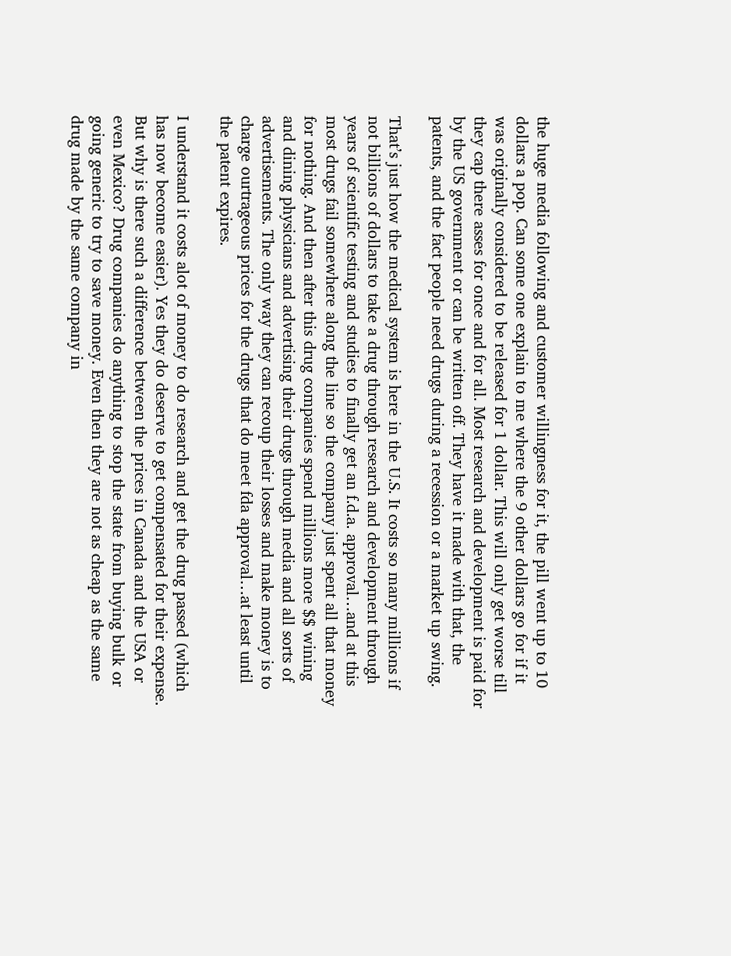the huge media following and customer willingness for it, the pill went up to 10 dollars a pop. Can some one explain to me where the 9 other dollars go for if it was originally considered to be released for 1 dollar. This will only get worse till they cap there asses for once and for all. Most research and development is paid for by the US government or can be written off. They have it made with that, the patents, and the fact people need drugs during a recession or a market up swing.

That’s just how the medical system is here in the U.S. It costs so many millions if not billions of dollars to take a drug through research and development through years of scientific testing and studies to finally get an f.d.a. approval…and at this most drugs fail somewhere along the line so the company just spent all that money for nothing. And then after this drug companies spend millions more $$ wining and dining physicians and advertising their drugs through media and all sorts of advertisements. The only way they can recoup their losses and make money is to charge ourtrageous prices for the drugs that do meet fda approval…at least until the patent expires.

I understand it costs alot of money to do research and get the drug passed (which has now become easier). Yes they do deserve to get compensated for their expense. But why is there such a difference between the prices in Canada and the USA or even Mexico? Drug companies do anything to stop the state from buying bulk or going generic to try to save money. Even then they are not as cheap as the same drug made by the same company in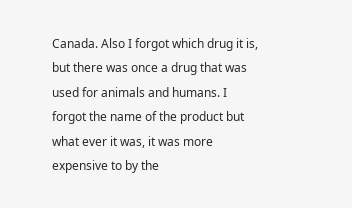Canada. Also I forgot which drug it is, but there was once a drug that was used for animals and humans. I forgot the name of the product but what ever it was, it was more expensive to by the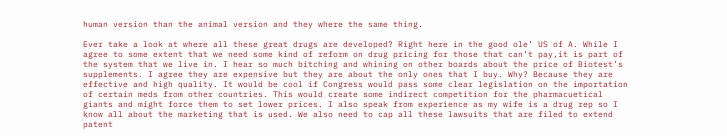human version than the animal version and they where the same thing.

Ever take a look at where all these great drugs are developed? Right here in the good ole’ US of A. While I agree to some extent that we need some kind of reform on drug pricing for those that can’t pay,it is part of the system that we live in. I hear so much bitching and whining on other boards about the price of Biotest’s supplements. I agree they are expensive but they are about the only ones that I buy. Why? Because they are effective and high quality. It would be cool if Congress would pass some clear legislation on the importation of certain meds from other countries. This would create some indirect competition for the pharmacuetical giants and might force them to set lower prices. I also speak from experience as my wife is a drug rep so I know all about the marketing that is used. We also need to cap all these lawsuits that are filed to extend patent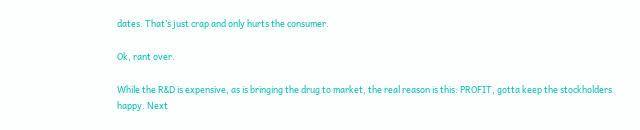dates. That’s just crap and only hurts the consumer.

Ok, rant over.

While the R&D is expensive, as is bringing the drug to market, the real reason is this: PROFIT, gotta keep the stockholders happy. Next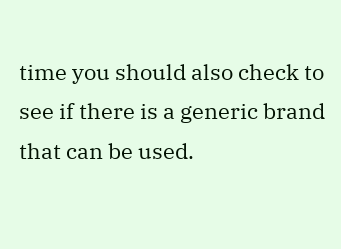time you should also check to see if there is a generic brand that can be used.